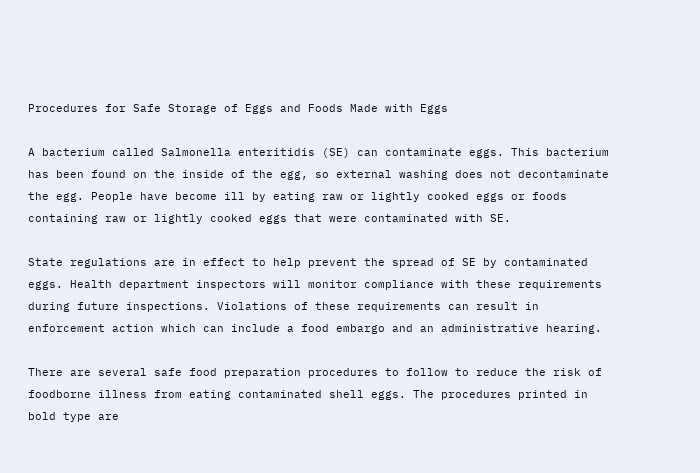Procedures for Safe Storage of Eggs and Foods Made with Eggs

A bacterium called Salmonella enteritidis (SE) can contaminate eggs. This bacterium has been found on the inside of the egg, so external washing does not decontaminate the egg. People have become ill by eating raw or lightly cooked eggs or foods containing raw or lightly cooked eggs that were contaminated with SE.

State regulations are in effect to help prevent the spread of SE by contaminated eggs. Health department inspectors will monitor compliance with these requirements during future inspections. Violations of these requirements can result in enforcement action which can include a food embargo and an administrative hearing.

There are several safe food preparation procedures to follow to reduce the risk of foodborne illness from eating contaminated shell eggs. The procedures printed in bold type are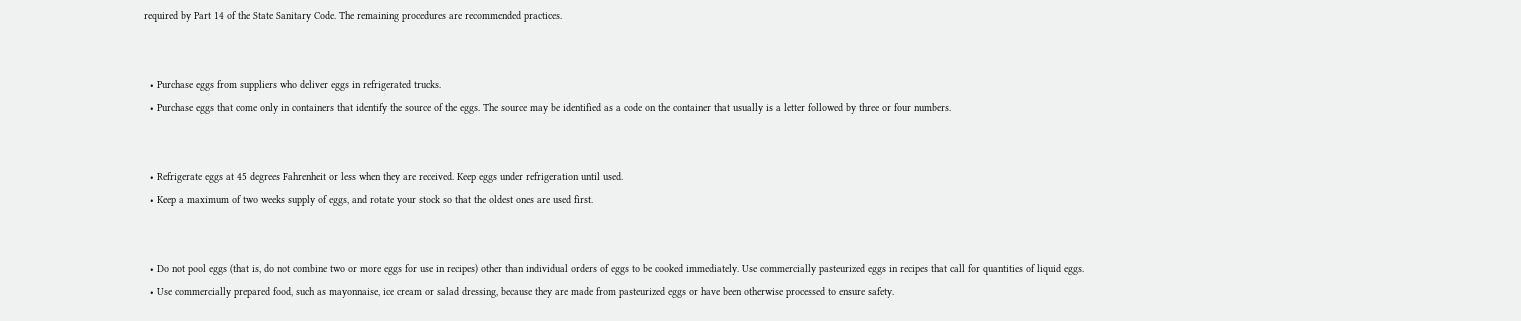required by Part 14 of the State Sanitary Code. The remaining procedures are recommended practices.


  • Purchase eggs from suppliers who deliver eggs in refrigerated trucks.
  • Purchase eggs that come only in containers that identify the source of the eggs. The source may be identified as a code on the container that usually is a letter followed by three or four numbers.


  • Refrigerate eggs at 45 degrees Fahrenheit or less when they are received. Keep eggs under refrigeration until used.
  • Keep a maximum of two weeks supply of eggs, and rotate your stock so that the oldest ones are used first.


  • Do not pool eggs (that is, do not combine two or more eggs for use in recipes) other than individual orders of eggs to be cooked immediately. Use commercially pasteurized eggs in recipes that call for quantities of liquid eggs.
  • Use commercially prepared food, such as mayonnaise, ice cream or salad dressing, because they are made from pasteurized eggs or have been otherwise processed to ensure safety.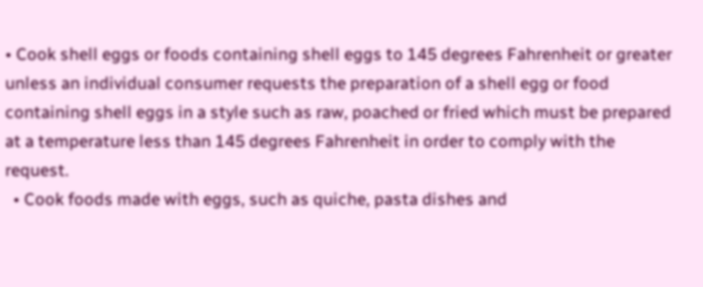• Cook shell eggs or foods containing shell eggs to 145 degrees Fahrenheit or greater unless an individual consumer requests the preparation of a shell egg or food containing shell eggs in a style such as raw, poached or fried which must be prepared at a temperature less than 145 degrees Fahrenheit in order to comply with the request.
  • Cook foods made with eggs, such as quiche, pasta dishes and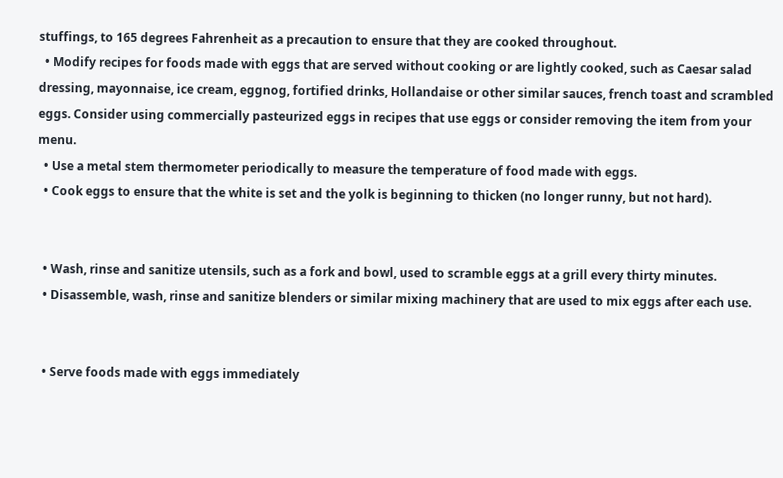stuffings, to 165 degrees Fahrenheit as a precaution to ensure that they are cooked throughout.
  • Modify recipes for foods made with eggs that are served without cooking or are lightly cooked, such as Caesar salad dressing, mayonnaise, ice cream, eggnog, fortified drinks, Hollandaise or other similar sauces, french toast and scrambled eggs. Consider using commercially pasteurized eggs in recipes that use eggs or consider removing the item from your menu.
  • Use a metal stem thermometer periodically to measure the temperature of food made with eggs.
  • Cook eggs to ensure that the white is set and the yolk is beginning to thicken (no longer runny, but not hard).


  • Wash, rinse and sanitize utensils, such as a fork and bowl, used to scramble eggs at a grill every thirty minutes.
  • Disassemble, wash, rinse and sanitize blenders or similar mixing machinery that are used to mix eggs after each use.


  • Serve foods made with eggs immediately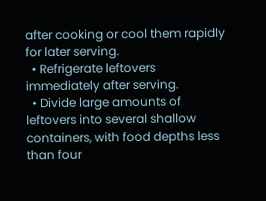after cooking or cool them rapidly for later serving.
  • Refrigerate leftovers immediately after serving.
  • Divide large amounts of leftovers into several shallow containers, with food depths less than four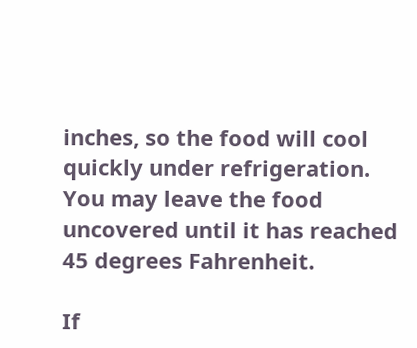inches, so the food will cool quickly under refrigeration. You may leave the food uncovered until it has reached 45 degrees Fahrenheit.

If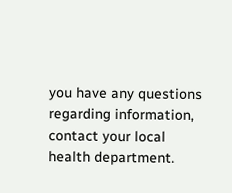you have any questions regarding information, contact your local health department.